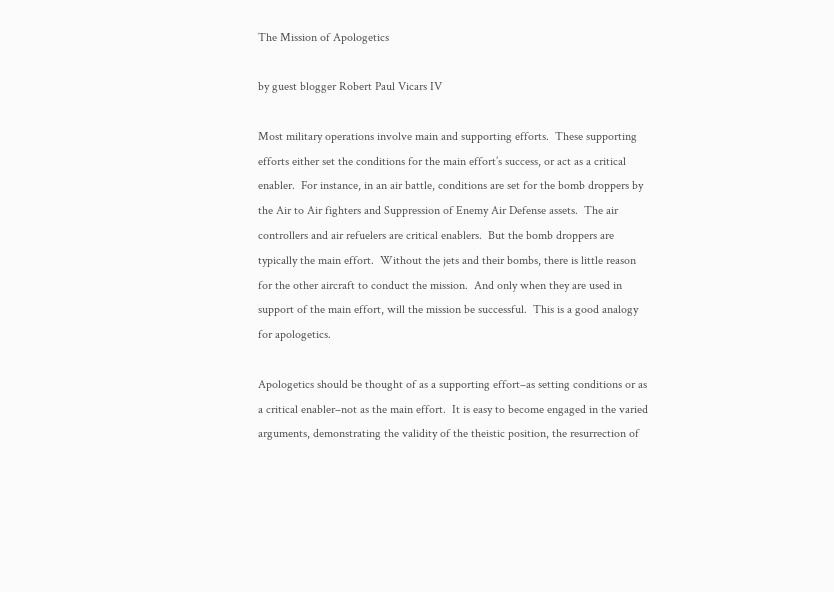The Mission of Apologetics

by guest blogger Robert Paul Vicars IV

Most military operations involve main and supporting efforts.  These supporting efforts either set the conditions for the main effort’s success, or act as a critical enabler.  For instance, in an air battle, conditions are set for the bomb droppers by the Air to Air fighters and Suppression of Enemy Air Defense assets.  The air controllers and air refuelers are critical enablers.  But the bomb droppers are typically the main effort.  Without the jets and their bombs, there is little reason for the other aircraft to conduct the mission.  And only when they are used in support of the main effort, will the mission be successful.  This is a good analogy for apologetics.

Apologetics should be thought of as a supporting effort–as setting conditions or as a critical enabler–not as the main effort.  It is easy to become engaged in the varied arguments, demonstrating the validity of the theistic position, the resurrection of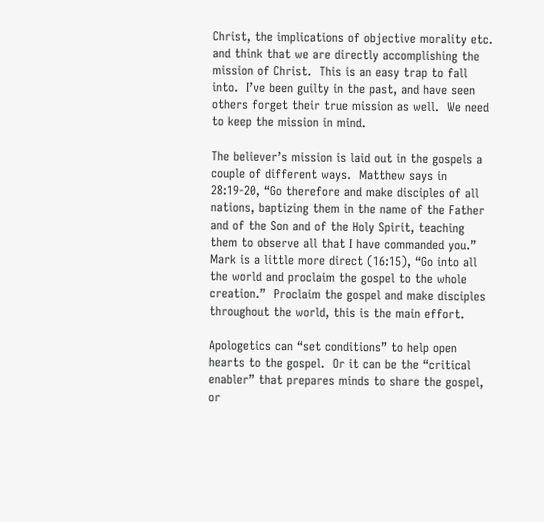Christ, the implications of objective morality etc. and think that we are directly accomplishing the mission of Christ.  This is an easy trap to fall into.  I’ve been guilty in the past, and have seen others forget their true mission as well.  We need to keep the mission in mind.

The believer’s mission is laid out in the gospels a couple of different ways.  Matthew says in 28:19-20, “Go therefore and make disciples of all nations, baptizing them in the name of the Father and of the Son and of the Holy Spirit, teaching them to observe all that I have commanded you.”  Mark is a little more direct (16:15), “Go into all the world and proclaim the gospel to the whole creation.”  Proclaim the gospel and make disciples throughout the world, this is the main effort.

Apologetics can “set conditions” to help open hearts to the gospel.  Or it can be the “critical enabler” that prepares minds to share the gospel, or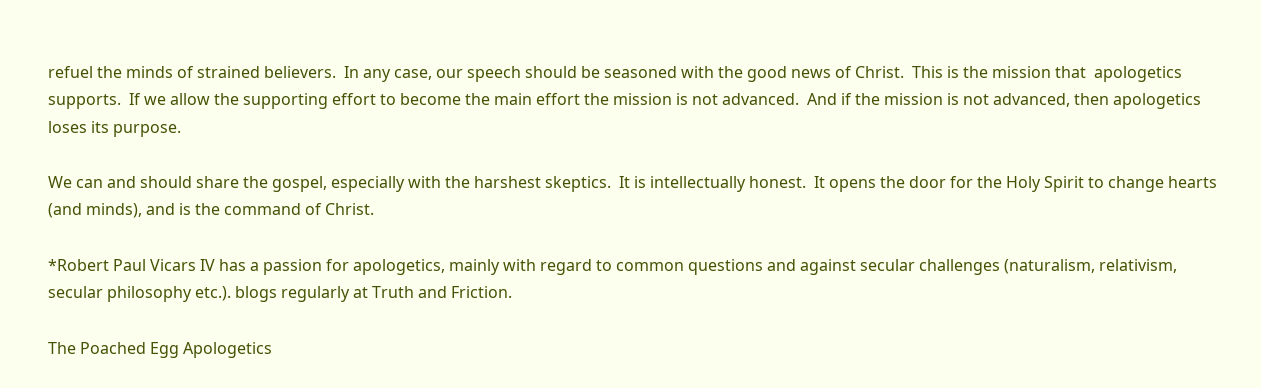refuel the minds of strained believers.  In any case, our speech should be seasoned with the good news of Christ.  This is the mission that  apologetics supports.  If we allow the supporting effort to become the main effort the mission is not advanced.  And if the mission is not advanced, then apologetics loses its purpose.

We can and should share the gospel, especially with the harshest skeptics.  It is intellectually honest.  It opens the door for the Holy Spirit to change hearts (and minds), and is the command of Christ.

*Robert Paul Vicars IV has a passion for apologetics, mainly with regard to common questions and against secular challenges (naturalism, relativism, secular philosophy etc.). blogs regularly at Truth and Friction.

The Poached Egg Apologetics